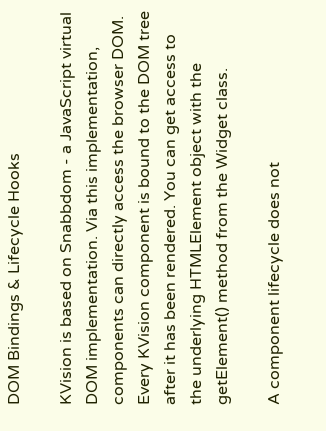DOM Bindings & Lifecycle Hooks

KVision is based on Snabbdom - a JavaScript virtual DOM implementation. Via this implementation, components can directly access the browser DOM. Every KVision component is bound to the DOM tree after it has been rendered. You can get access to the underlying HTMLElement object with the getElement() method from the Widget class.

A component lifecycle does not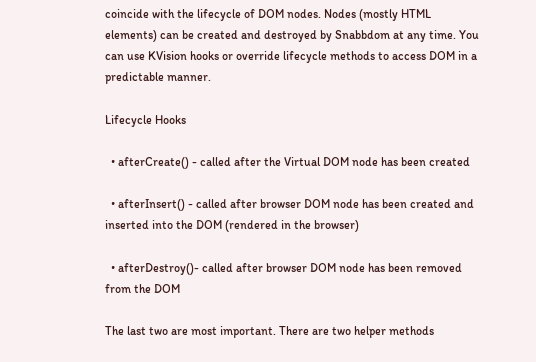coincide with the lifecycle of DOM nodes. Nodes (mostly HTML elements) can be created and destroyed by Snabbdom at any time. You can use KVision hooks or override lifecycle methods to access DOM in a predictable manner.

Lifecycle Hooks

  • afterCreate() - called after the Virtual DOM node has been created

  • afterInsert() - called after browser DOM node has been created and inserted into the DOM (rendered in the browser)

  • afterDestroy()- called after browser DOM node has been removed from the DOM

The last two are most important. There are two helper methods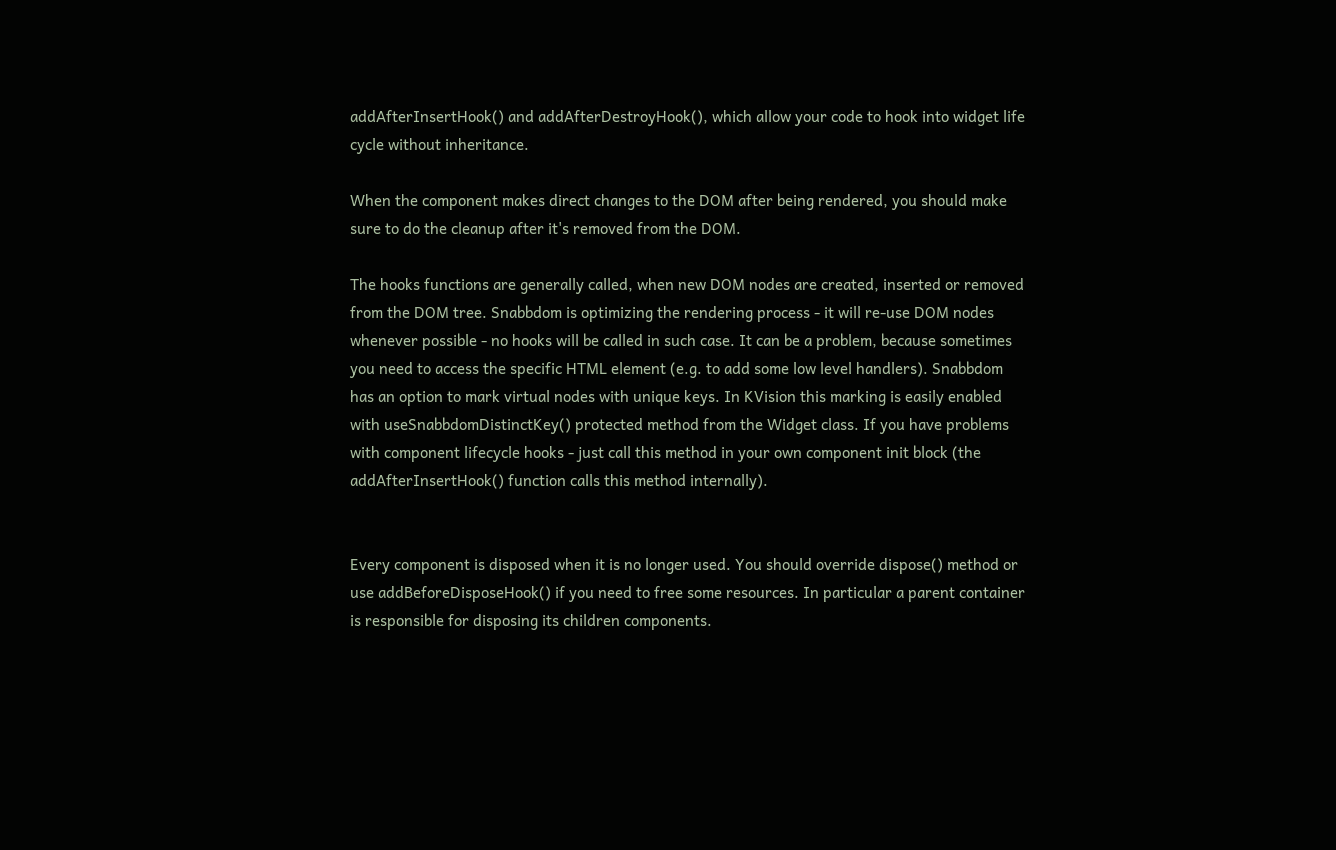addAfterInsertHook() and addAfterDestroyHook(), which allow your code to hook into widget life cycle without inheritance.

When the component makes direct changes to the DOM after being rendered, you should make sure to do the cleanup after it's removed from the DOM.

The hooks functions are generally called, when new DOM nodes are created, inserted or removed from the DOM tree. Snabbdom is optimizing the rendering process - it will re-use DOM nodes whenever possible - no hooks will be called in such case. It can be a problem, because sometimes you need to access the specific HTML element (e.g. to add some low level handlers). Snabbdom has an option to mark virtual nodes with unique keys. In KVision this marking is easily enabled with useSnabbdomDistinctKey() protected method from the Widget class. If you have problems with component lifecycle hooks - just call this method in your own component init block (the addAfterInsertHook() function calls this method internally).


Every component is disposed when it is no longer used. You should override dispose() method or use addBeforeDisposeHook() if you need to free some resources. In particular a parent container is responsible for disposing its children components.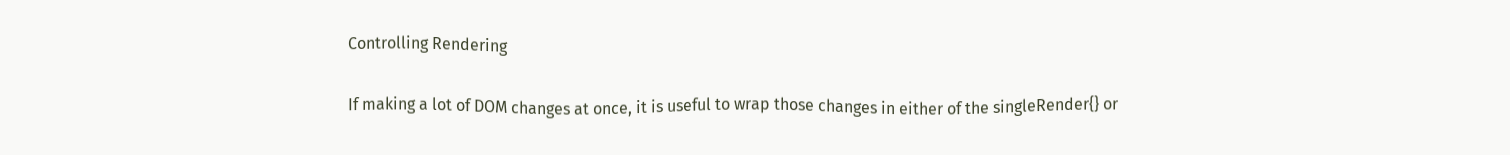Controlling Rendering

If making a lot of DOM changes at once, it is useful to wrap those changes in either of the singleRender{} or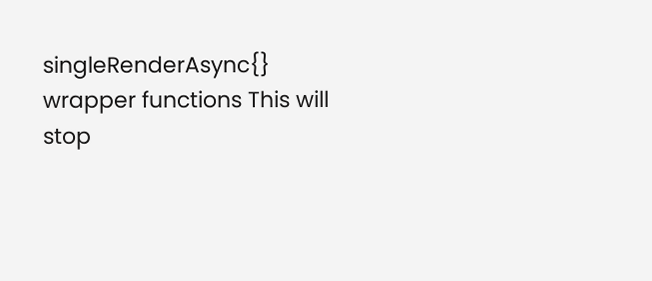singleRenderAsync{} wrapper functions This will stop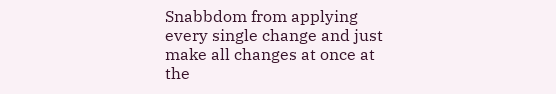Snabbdom from applying every single change and just make all changes at once at the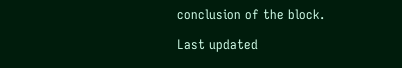conclusion of the block.

Last updated